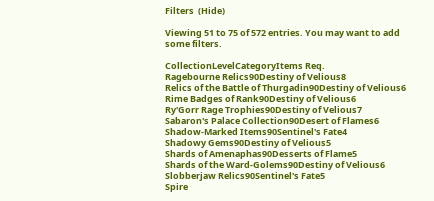Filters  (Hide)

Viewing 51 to 75 of 572 entries. You may want to add some filters.

CollectionLevelCategoryItems Req.
Ragebourne Relics90Destiny of Velious8
Relics of the Battle of Thurgadin90Destiny of Velious6
Rime Badges of Rank90Destiny of Velious6
Ry'Gorr Rage Trophies90Destiny of Velious7
Sabaron's Palace Collection90Desert of Flames6
Shadow-Marked Items90Sentinel's Fate4
Shadowy Gems90Destiny of Velious5
Shards of Amenaphas90Desserts of Flame5
Shards of the Ward-Golems90Destiny of Velious6
Slobberjaw Relics90Sentinel's Fate5
Spire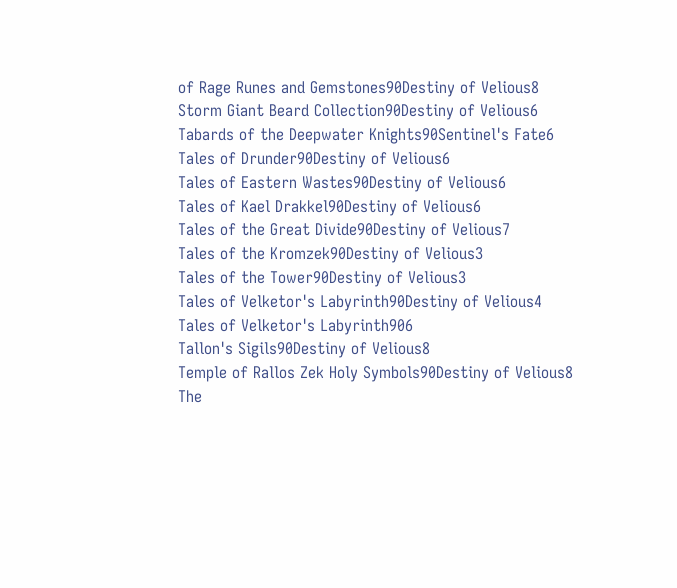of Rage Runes and Gemstones90Destiny of Velious8
Storm Giant Beard Collection90Destiny of Velious6
Tabards of the Deepwater Knights90Sentinel's Fate6
Tales of Drunder90Destiny of Velious6
Tales of Eastern Wastes90Destiny of Velious6
Tales of Kael Drakkel90Destiny of Velious6
Tales of the Great Divide90Destiny of Velious7
Tales of the Kromzek90Destiny of Velious3
Tales of the Tower90Destiny of Velious3
Tales of Velketor's Labyrinth90Destiny of Velious4
Tales of Velketor's Labyrinth906
Tallon's Sigils90Destiny of Velious8
Temple of Rallos Zek Holy Symbols90Destiny of Velious8
The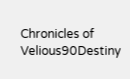Chronicles of Velious90Destiny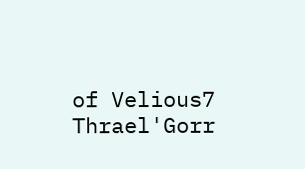of Velious7
Thrael'Gorr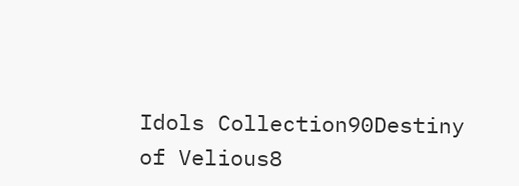Idols Collection90Destiny of Velious8